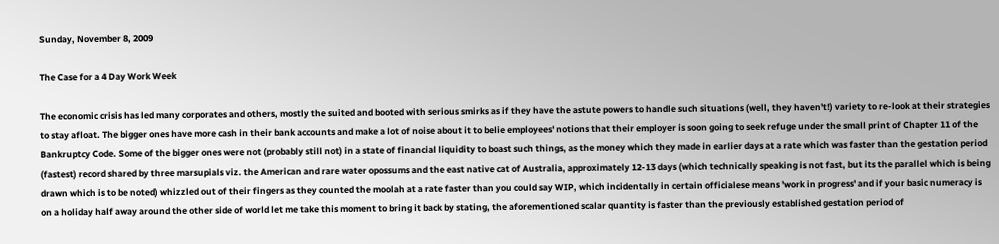Sunday, November 8, 2009

The Case for a 4 Day Work Week

The economic crisis has led many corporates and others, mostly the suited and booted with serious smirks as if they have the astute powers to handle such situations (well, they haven't!) variety to re-look at their strategies to stay afloat. The bigger ones have more cash in their bank accounts and make a lot of noise about it to belie employees' notions that their employer is soon going to seek refuge under the small print of Chapter 11 of the Bankruptcy Code. Some of the bigger ones were not (probably still not) in a state of financial liquidity to boast such things, as the money which they made in earlier days at a rate which was faster than the gestation period (fastest) record shared by three marsupials viz. the American and rare water opossums and the east native cat of Australia, approximately 12-13 days (which technically speaking is not fast, but its the parallel which is being drawn which is to be noted) whizzled out of their fingers as they counted the moolah at a rate faster than you could say WIP, which incidentally in certain officialese means 'work in progress' and if your basic numeracy is on a holiday half away around the other side of world let me take this moment to bring it back by stating, the aforementioned scalar quantity is faster than the previously established gestation period of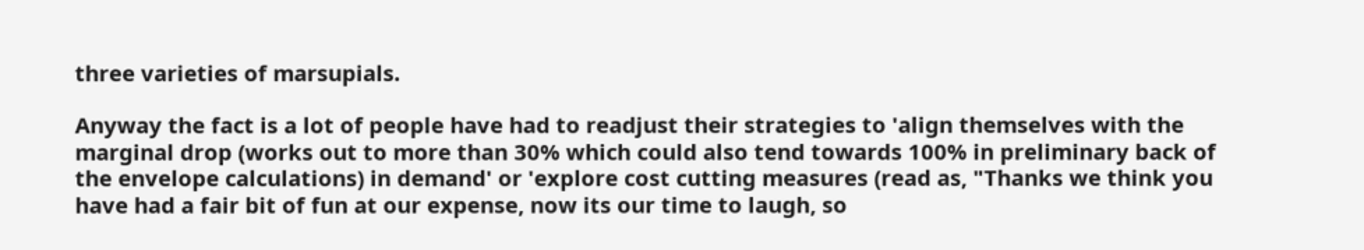three varieties of marsupials.

Anyway the fact is a lot of people have had to readjust their strategies to 'align themselves with the marginal drop (works out to more than 30% which could also tend towards 100% in preliminary back of the envelope calculations) in demand' or 'explore cost cutting measures (read as, "Thanks we think you have had a fair bit of fun at our expense, now its our time to laugh, so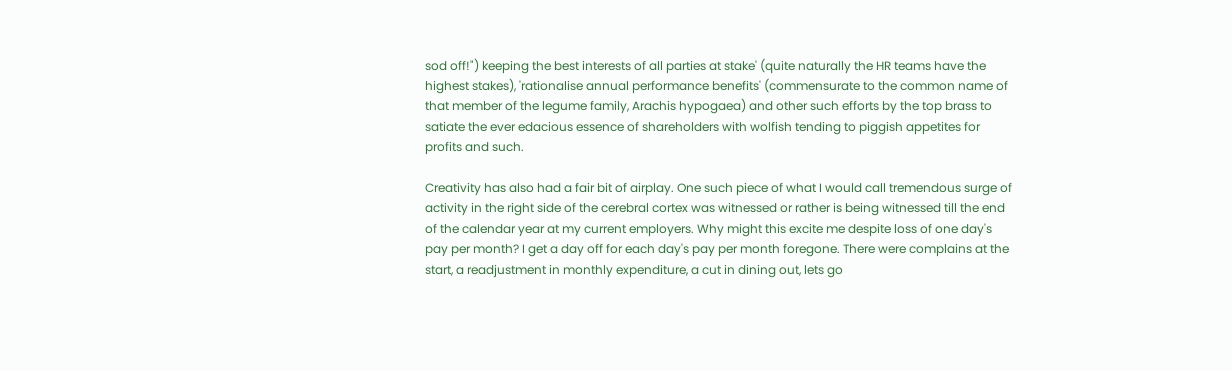sod off!") keeping the best interests of all parties at stake' (quite naturally the HR teams have the highest stakes), 'rationalise annual performance benefits' (commensurate to the common name of that member of the legume family, Arachis hypogaea) and other such efforts by the top brass to satiate the ever edacious essence of shareholders with wolfish tending to piggish appetites for profits and such.

Creativity has also had a fair bit of airplay. One such piece of what I would call tremendous surge of activity in the right side of the cerebral cortex was witnessed or rather is being witnessed till the end of the calendar year at my current employers. Why might this excite me despite loss of one day's pay per month? I get a day off for each day's pay per month foregone. There were complains at the start, a readjustment in monthly expenditure, a cut in dining out, lets go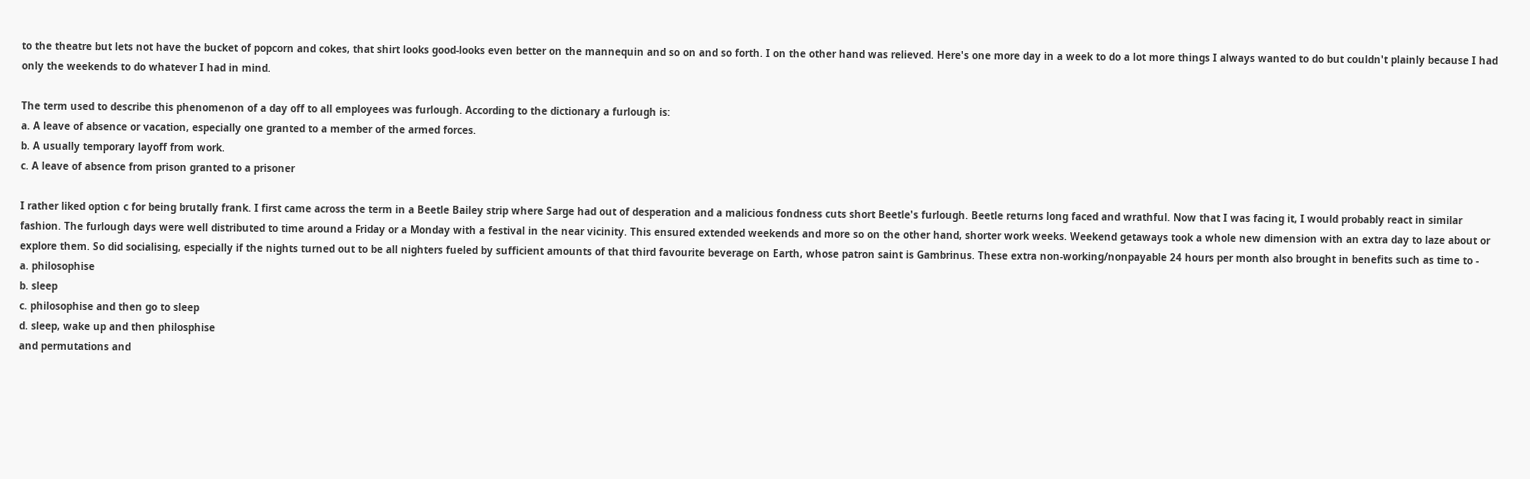to the theatre but lets not have the bucket of popcorn and cokes, that shirt looks good-looks even better on the mannequin and so on and so forth. I on the other hand was relieved. Here's one more day in a week to do a lot more things I always wanted to do but couldn't plainly because I had only the weekends to do whatever I had in mind.

The term used to describe this phenomenon of a day off to all employees was furlough. According to the dictionary a furlough is:
a. A leave of absence or vacation, especially one granted to a member of the armed forces.
b. A usually temporary layoff from work.
c. A leave of absence from prison granted to a prisoner

I rather liked option c for being brutally frank. I first came across the term in a Beetle Bailey strip where Sarge had out of desperation and a malicious fondness cuts short Beetle's furlough. Beetle returns long faced and wrathful. Now that I was facing it, I would probably react in similar fashion. The furlough days were well distributed to time around a Friday or a Monday with a festival in the near vicinity. This ensured extended weekends and more so on the other hand, shorter work weeks. Weekend getaways took a whole new dimension with an extra day to laze about or explore them. So did socialising, especially if the nights turned out to be all nighters fueled by sufficient amounts of that third favourite beverage on Earth, whose patron saint is Gambrinus. These extra non-working/nonpayable 24 hours per month also brought in benefits such as time to -
a. philosophise
b. sleep
c. philosophise and then go to sleep
d. sleep, wake up and then philosphise
and permutations and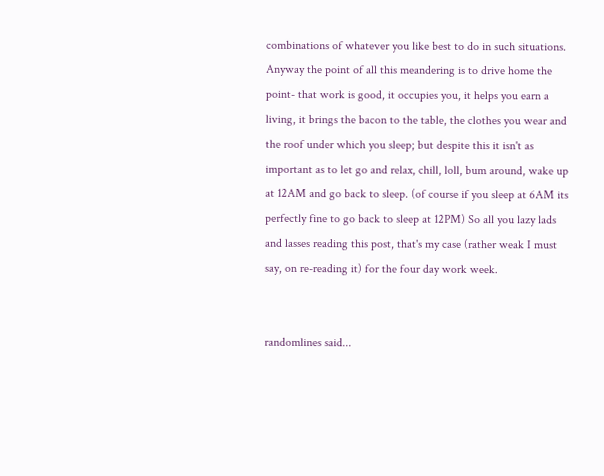combinations of whatever you like best to do in such situations. Anyway the point of all this meandering is to drive home the point- that work is good, it occupies you, it helps you earn a living, it brings the bacon to the table, the clothes you wear and the roof under which you sleep; but despite this it isn't as important as to let go and relax, chill, loll, bum around, wake up at 12AM and go back to sleep. (of course if you sleep at 6AM its perfectly fine to go back to sleep at 12PM) So all you lazy lads and lasses reading this post, that's my case (rather weak I must say, on re-reading it) for the four day work week.


randomlines said...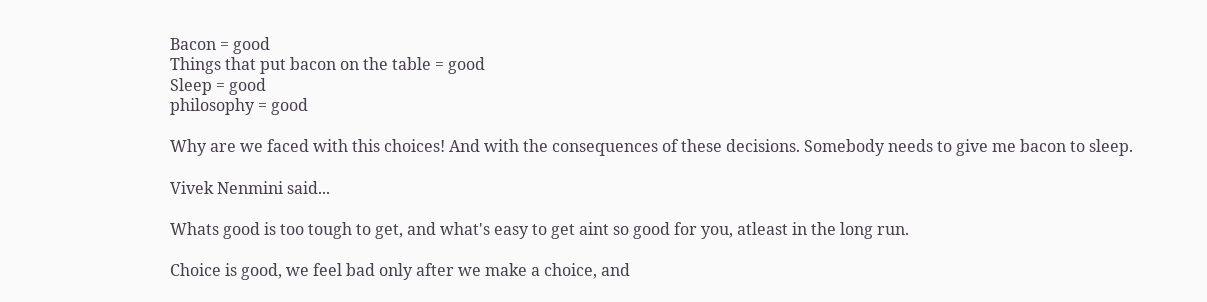Bacon = good
Things that put bacon on the table = good
Sleep = good
philosophy = good

Why are we faced with this choices! And with the consequences of these decisions. Somebody needs to give me bacon to sleep.

Vivek Nenmini said...

Whats good is too tough to get, and what's easy to get aint so good for you, atleast in the long run.

Choice is good, we feel bad only after we make a choice, and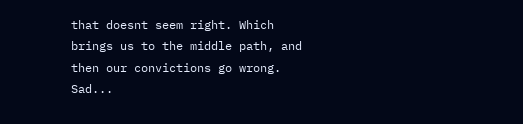that doesnt seem right. Which brings us to the middle path, and then our convictions go wrong. Sad...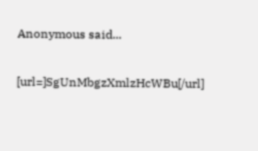Anonymous said...

[url=]SgUnMbgzXmlzHcWBu[/url]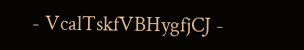- VcalTskfVBHygfjCJ -